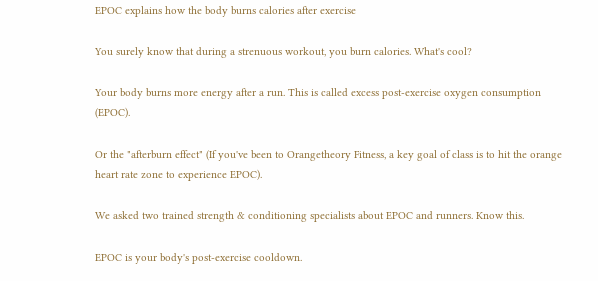EPOC explains how the body burns calories after exercise

You surely know that during a strenuous workout, you burn calories. What's cool?

Your body burns more energy after a run. This is called excess post-exercise oxygen consumption (EPOC).

Or the "afterburn effect" (If you've been to Orangetheory Fitness, a key goal of class is to hit the orange heart rate zone to experience EPOC).

We asked two trained strength & conditioning specialists about EPOC and runners. Know this.

EPOC is your body's post-exercise cooldown.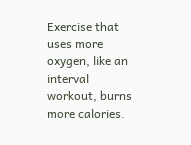Exercise that uses more oxygen, like an interval workout, burns more calories.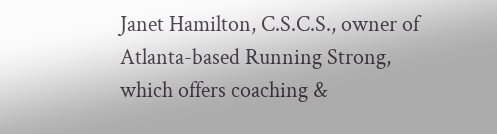Janet Hamilton, C.S.C.S., owner of Atlanta-based Running Strong, which offers coaching &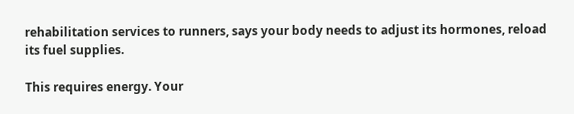rehabilitation services to runners, says your body needs to adjust its hormones, reload its fuel supplies.

This requires energy. Your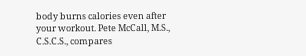body burns calories even after your workout. Pete McCall, M.S., C.S.C.S., compares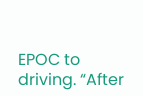EPOC to driving. “After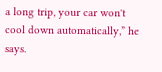a long trip, your car won't cool down automatically,” he says.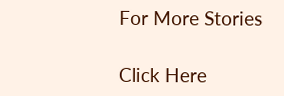For More Stories

Click Here